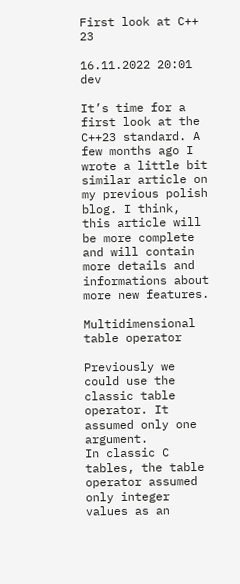First look at C++ 23

16.11.2022 20:01 dev

It’s time for a first look at the C++23 standard. A few months ago I wrote a little bit similar article on my previous polish blog. I think, this article will be more complete and will contain more details and informations about more new features.

Multidimensional table operator

Previously we could use the classic table operator. It assumed only one argument.
In classic C tables, the table operator assumed only integer values as an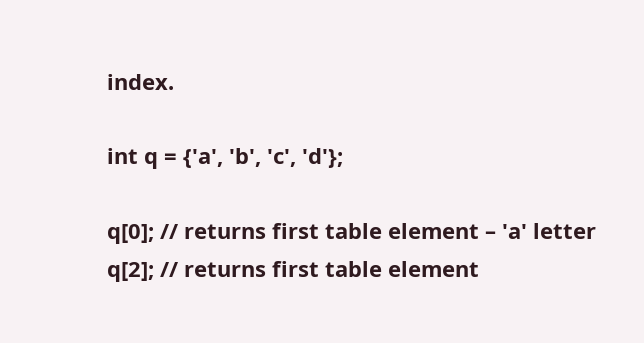index.

int q = {'a', 'b', 'c', 'd'};

q[0]; // returns first table element – 'a' letter
q[2]; // returns first table element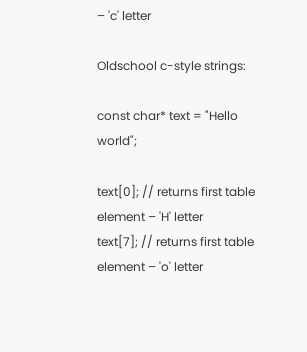– 'c' letter

Oldschool c-style strings:

const char* text = "Hello world";

text[0]; // returns first table element – 'H' letter
text[7]; // returns first table element – 'o' letter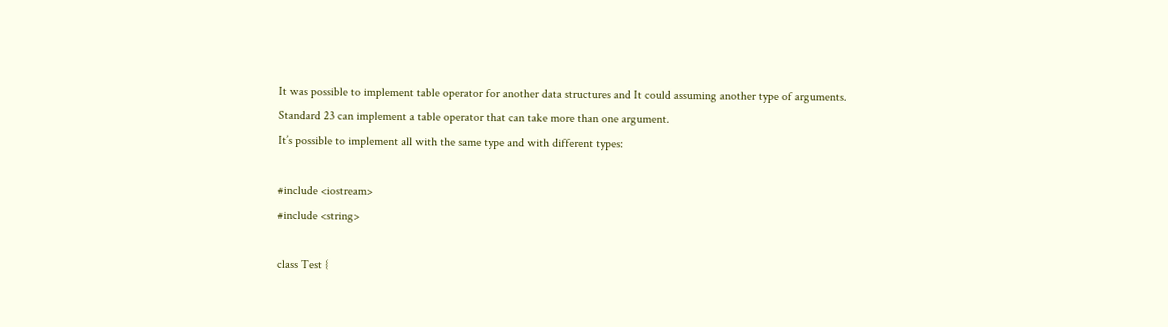It was possible to implement table operator for another data structures and It could assuming another type of arguments.
Standard 23 can implement a table operator that can take more than one argument.
It’s possible to implement all with the same type and with different types:

#include <iostream>
#include <string>

class Test {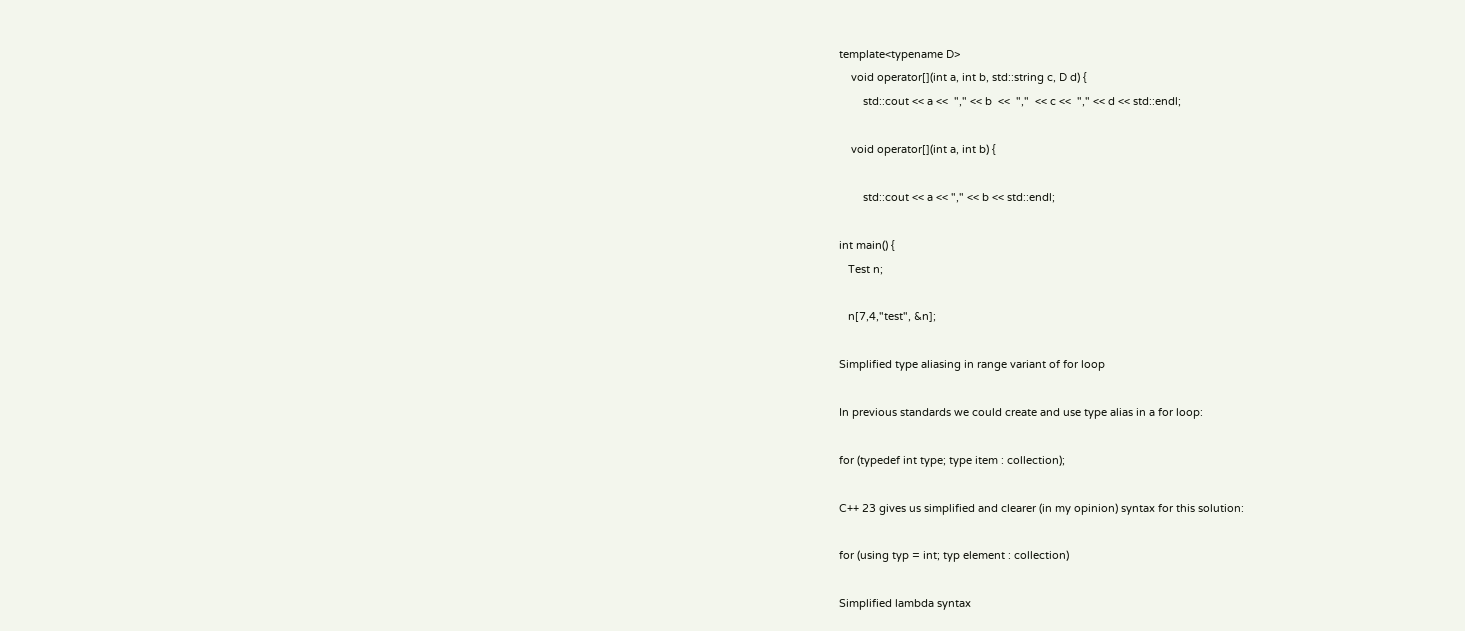template<typename D>
    void operator[](int a, int b, std::string c, D d) {
        std::cout << a <<  "," << b  <<  ","  << c <<  "," << d << std::endl;

    void operator[](int a, int b) {

        std::cout << a << "," << b << std::endl;

int main() {
   Test n;

   n[7,4,"test", &n];

Simplified type aliasing in range variant of for loop

In previous standards we could create and use type alias in a for loop:

for (typedef int type; type item : collection);

C++ 23 gives us simplified and clearer (in my opinion) syntax for this solution:

for (using typ = int; typ element : collection)

Simplified lambda syntax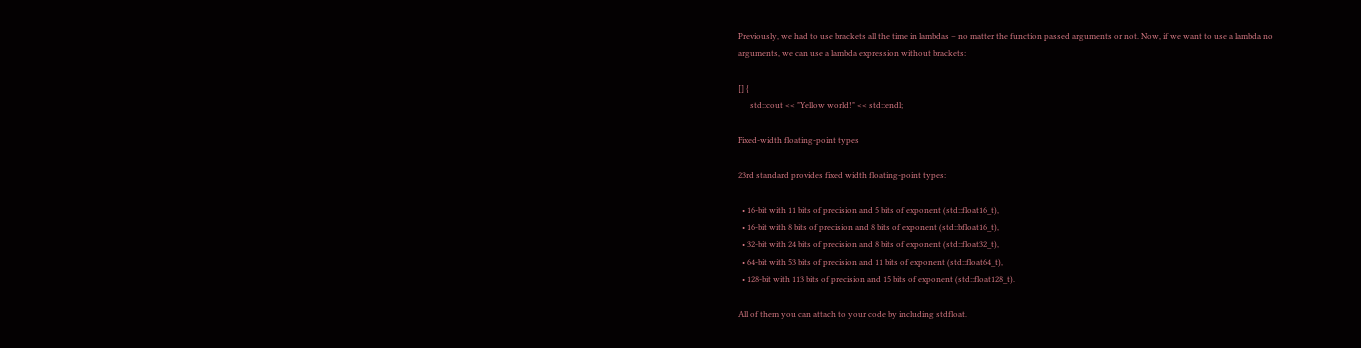Previously, we had to use brackets all the time in lambdas – no matter the function passed arguments or not. Now, if we want to use a lambda no arguments, we can use a lambda expression without brackets:

[] {
      std::cout << "Yellow world!" << std::endl;

Fixed-width floating-point types

23rd standard provides fixed width floating-point types:

  • 16-bit with 11 bits of precision and 5 bits of exponent (std::float16_t),
  • 16-bit with 8 bits of precision and 8 bits of exponent (std::bfloat16_t),
  • 32-bit with 24 bits of precision and 8 bits of exponent (std::float32_t),
  • 64-bit with 53 bits of precision and 11 bits of exponent (std::float64_t),
  • 128-bit with 113 bits of precision and 15 bits of exponent (std::float128_t).

All of them you can attach to your code by including stdfloat.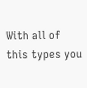With all of this types you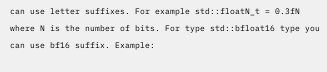can use letter suffixes. For example std::floatN_t = 0.3fN where N is the number of bits. For type std::bfloat16 type you can use bf16 suffix. Example: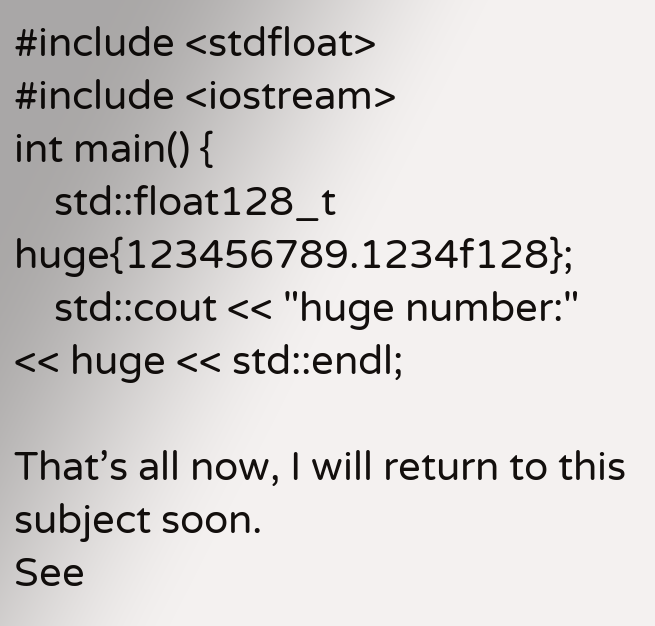#include <stdfloat>
#include <iostream>
int main() {
    std::float128_t huge{123456789.1234f128};
    std::cout << "huge number:" << huge << std::endl;

That’s all now, I will return to this subject soon.
See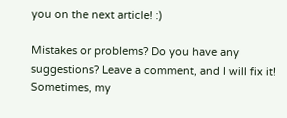you on the next article! :)

Mistakes or problems? Do you have any suggestions? Leave a comment, and I will fix it! Sometimes, my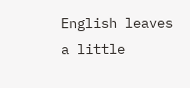English leaves a little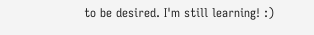to be desired. I'm still learning! :)